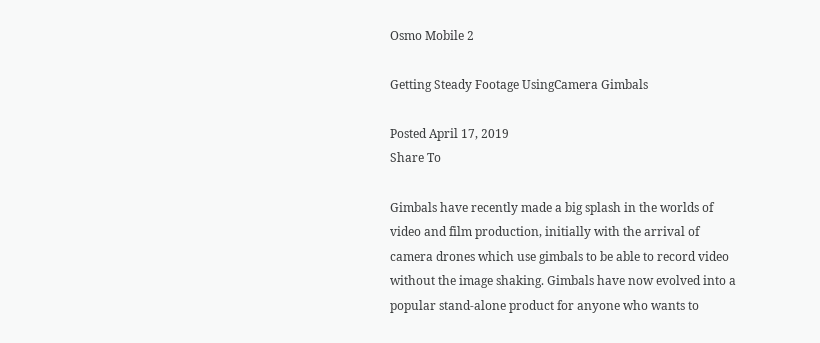Osmo Mobile 2

Getting Steady Footage UsingCamera Gimbals

Posted April 17, 2019
Share To

Gimbals have recently made a big splash in the worlds of video and film production, initially with the arrival of camera drones which use gimbals to be able to record video without the image shaking. Gimbals have now evolved into a popular stand-alone product for anyone who wants to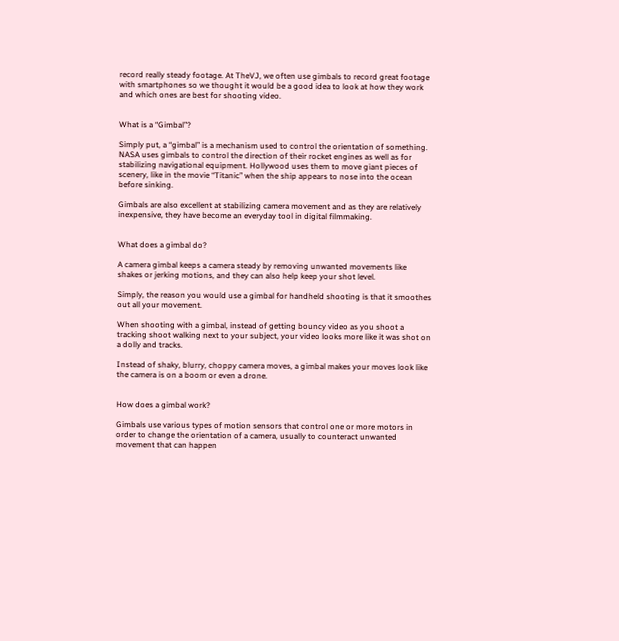record really steady footage. At TheVJ, we often use gimbals to record great footage with smartphones so we thought it would be a good idea to look at how they work and which ones are best for shooting video.


What is a “Gimbal”?

Simply put, a “gimbal” is a mechanism used to control the orientation of something. NASA uses gimbals to control the direction of their rocket engines as well as for stabilizing navigational equipment. Hollywood uses them to move giant pieces of scenery, like in the movie “Titanic” when the ship appears to nose into the ocean before sinking.

Gimbals are also excellent at stabilizing camera movement and as they are relatively inexpensive, they have become an everyday tool in digital filmmaking.


What does a gimbal do?

A camera gimbal keeps a camera steady by removing unwanted movements like shakes or jerking motions, and they can also help keep your shot level.

Simply, the reason you would use a gimbal for handheld shooting is that it smoothes out all your movement.

When shooting with a gimbal, instead of getting bouncy video as you shoot a tracking shoot walking next to your subject, your video looks more like it was shot on a dolly and tracks.

Instead of shaky, blurry, choppy camera moves, a gimbal makes your moves look like the camera is on a boom or even a drone.


How does a gimbal work?

Gimbals use various types of motion sensors that control one or more motors in order to change the orientation of a camera, usually to counteract unwanted movement that can happen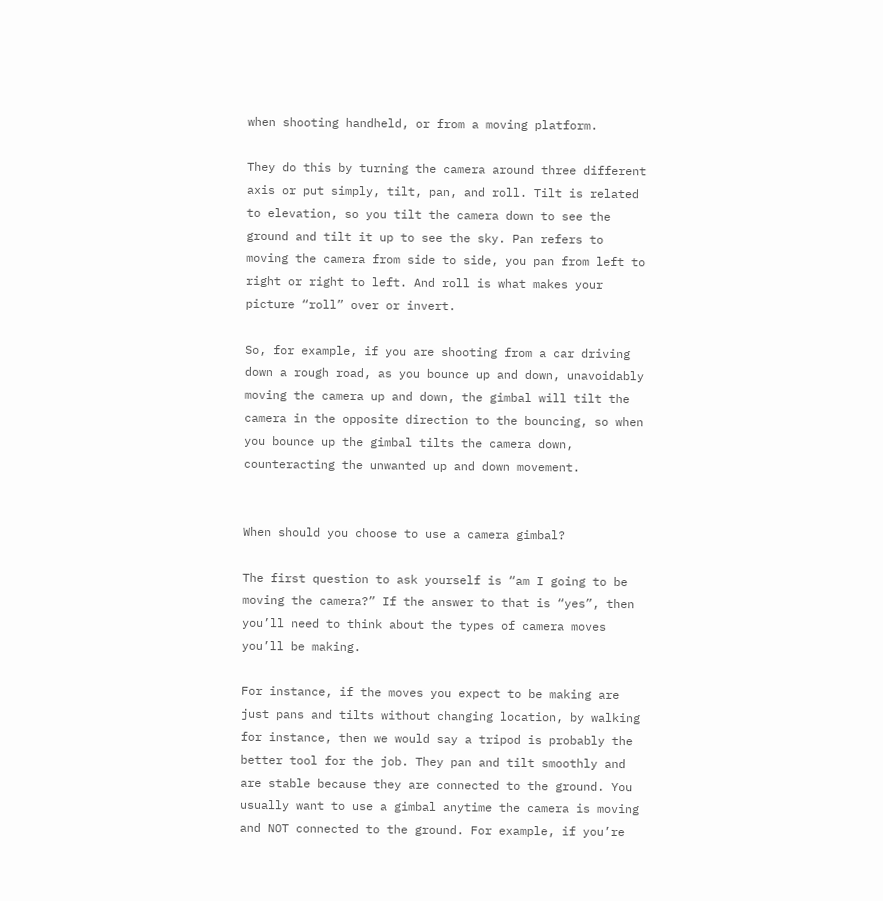when shooting handheld, or from a moving platform.

They do this by turning the camera around three different axis or put simply, tilt, pan, and roll. Tilt is related to elevation, so you tilt the camera down to see the ground and tilt it up to see the sky. Pan refers to moving the camera from side to side, you pan from left to right or right to left. And roll is what makes your picture “roll” over or invert.

So, for example, if you are shooting from a car driving down a rough road, as you bounce up and down, unavoidably moving the camera up and down, the gimbal will tilt the camera in the opposite direction to the bouncing, so when you bounce up the gimbal tilts the camera down, counteracting the unwanted up and down movement.


When should you choose to use a camera gimbal?

The first question to ask yourself is “am I going to be moving the camera?” If the answer to that is “yes”, then you’ll need to think about the types of camera moves you’ll be making.

For instance, if the moves you expect to be making are just pans and tilts without changing location, by walking for instance, then we would say a tripod is probably the better tool for the job. They pan and tilt smoothly and are stable because they are connected to the ground. You usually want to use a gimbal anytime the camera is moving and NOT connected to the ground. For example, if you’re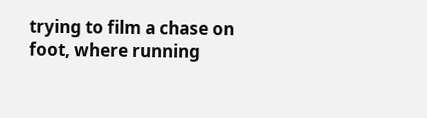trying to film a chase on foot, where running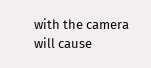with the camera will cause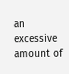an excessive amount of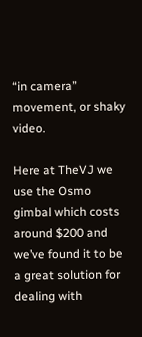“in camera” movement, or shaky video.

Here at TheVJ we use the Osmo gimbal which costs around $200 and we’ve found it to be a great solution for dealing with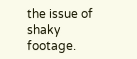the issue of shaky footage.